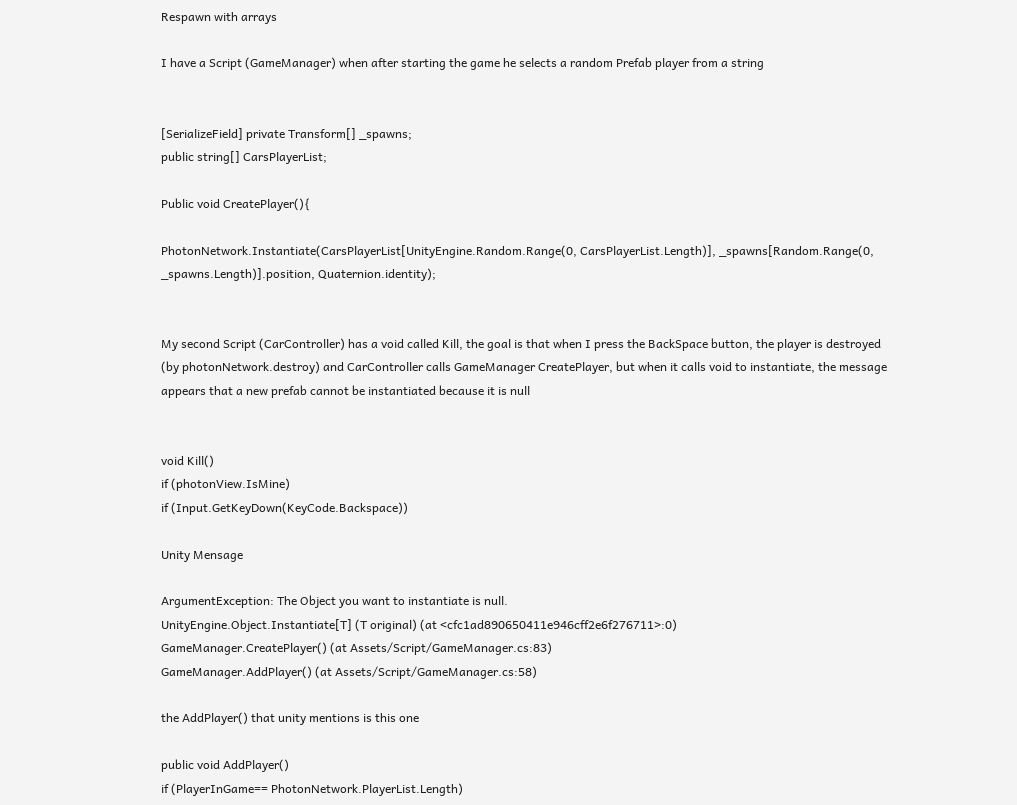Respawn with arrays

I have a Script (GameManager) when after starting the game he selects a random Prefab player from a string


[SerializeField] private Transform[] _spawns;
public string[] CarsPlayerList;

Public void CreatePlayer(){

PhotonNetwork.Instantiate(CarsPlayerList[UnityEngine.Random.Range(0, CarsPlayerList.Length)], _spawns[Random.Range(0, _spawns.Length)].position, Quaternion.identity);


My second Script (CarController) has a void called Kill, the goal is that when I press the BackSpace button, the player is destroyed (by photonNetwork.destroy) and CarController calls GameManager CreatePlayer, but when it calls void to instantiate, the message appears that a new prefab cannot be instantiated because it is null


void Kill()
if (photonView.IsMine)
if (Input.GetKeyDown(KeyCode.Backspace))

Unity Mensage

ArgumentException: The Object you want to instantiate is null.
UnityEngine.Object.Instantiate[T] (T original) (at <cfc1ad890650411e946cff2e6f276711>:0)
GameManager.CreatePlayer() (at Assets/Script/GameManager.cs:83)
GameManager.AddPlayer() (at Assets/Script/GameManager.cs:58)

the AddPlayer() that unity mentions is this one

public void AddPlayer()
if (PlayerInGame== PhotonNetwork.PlayerList.Length)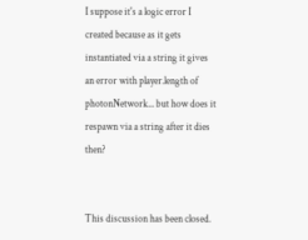I suppose it's a logic error I created because as it gets instantiated via a string it gives an error with player.length of photonNetwork... but how does it respawn via a string after it dies then?


This discussion has been closed.